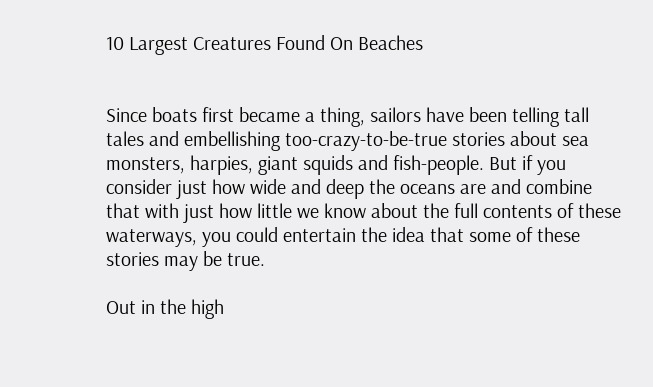10 Largest Creatures Found On Beaches


Since boats first became a thing, sailors have been telling tall tales and embellishing too-crazy-to-be-true stories about sea monsters, harpies, giant squids and fish-people. But if you consider just how wide and deep the oceans are and combine that with just how little we know about the full contents of these waterways, you could entertain the idea that some of these stories may be true.

Out in the high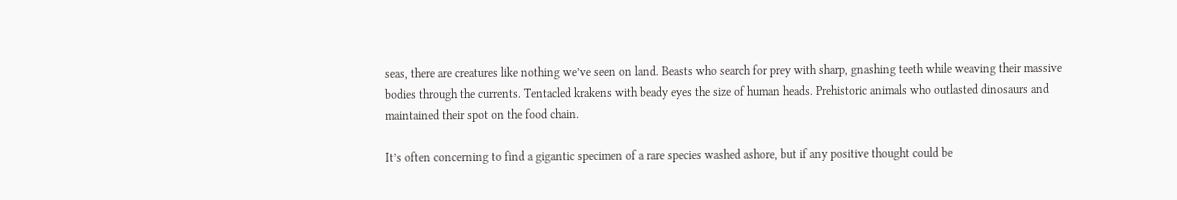seas, there are creatures like nothing we’ve seen on land. Beasts who search for prey with sharp, gnashing teeth while weaving their massive bodies through the currents. Tentacled krakens with beady eyes the size of human heads. Prehistoric animals who outlasted dinosaurs and maintained their spot on the food chain.

It’s often concerning to find a gigantic specimen of a rare species washed ashore, but if any positive thought could be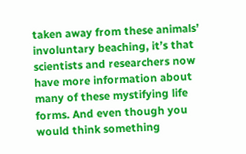taken away from these animals’ involuntary beaching, it’s that scientists and researchers now have more information about many of these mystifying life forms. And even though you would think something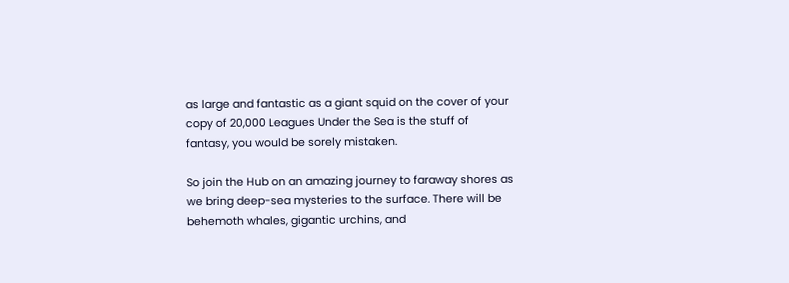as large and fantastic as a giant squid on the cover of your copy of 20,000 Leagues Under the Sea is the stuff of fantasy, you would be sorely mistaken.

So join the Hub on an amazing journey to faraway shores as we bring deep-sea mysteries to the surface. There will be behemoth whales, gigantic urchins, and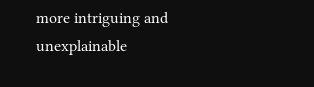more intriguing and unexplainable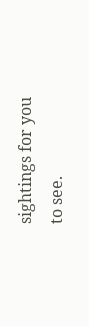sightings for you to see.